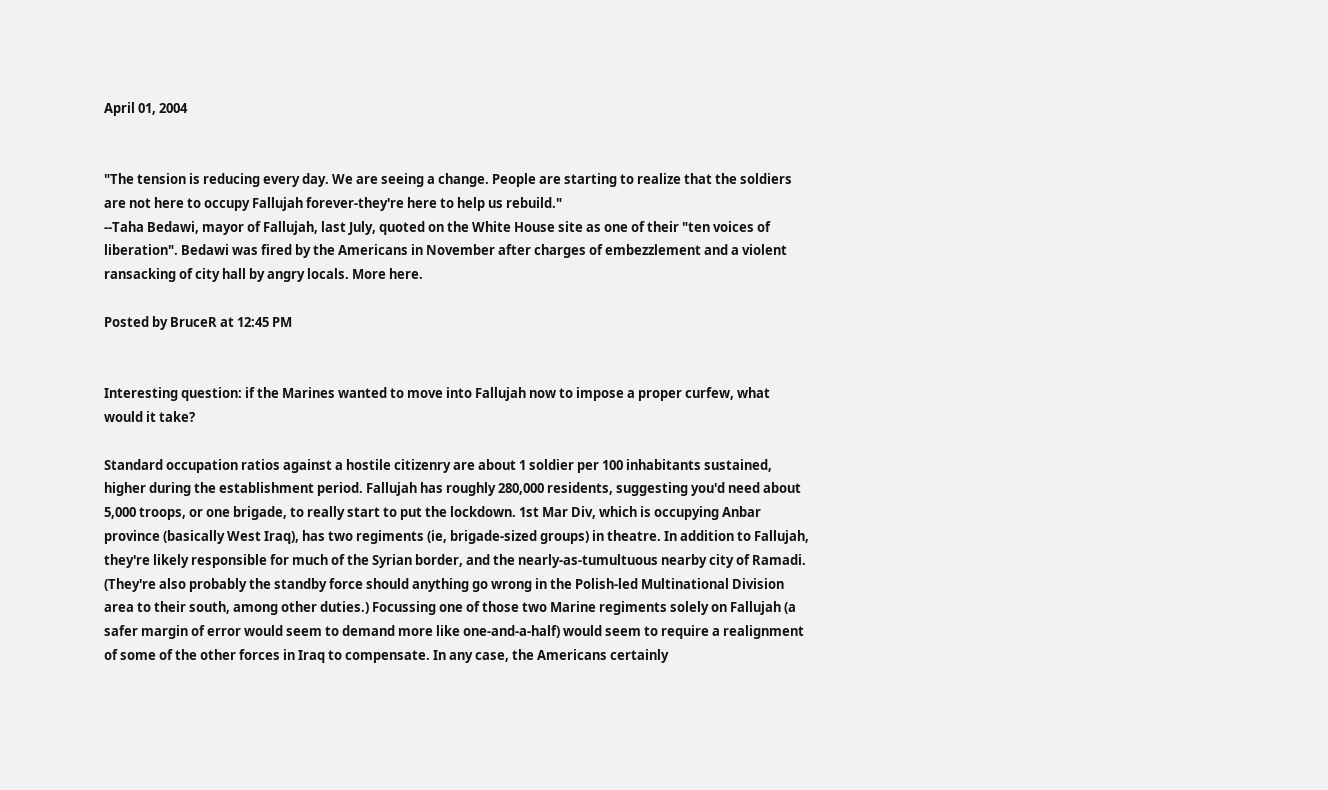April 01, 2004


"The tension is reducing every day. We are seeing a change. People are starting to realize that the soldiers are not here to occupy Fallujah forever-they're here to help us rebuild."
--Taha Bedawi, mayor of Fallujah, last July, quoted on the White House site as one of their "ten voices of liberation". Bedawi was fired by the Americans in November after charges of embezzlement and a violent ransacking of city hall by angry locals. More here.

Posted by BruceR at 12:45 PM


Interesting question: if the Marines wanted to move into Fallujah now to impose a proper curfew, what would it take?

Standard occupation ratios against a hostile citizenry are about 1 soldier per 100 inhabitants sustained, higher during the establishment period. Fallujah has roughly 280,000 residents, suggesting you'd need about 5,000 troops, or one brigade, to really start to put the lockdown. 1st Mar Div, which is occupying Anbar province (basically West Iraq), has two regiments (ie, brigade-sized groups) in theatre. In addition to Fallujah, they're likely responsible for much of the Syrian border, and the nearly-as-tumultuous nearby city of Ramadi. (They're also probably the standby force should anything go wrong in the Polish-led Multinational Division area to their south, among other duties.) Focussing one of those two Marine regiments solely on Fallujah (a safer margin of error would seem to demand more like one-and-a-half) would seem to require a realignment of some of the other forces in Iraq to compensate. In any case, the Americans certainly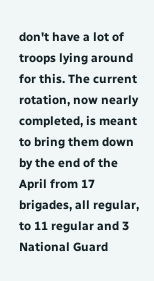don't have a lot of troops lying around for this. The current rotation, now nearly completed, is meant to bring them down by the end of the April from 17 brigades, all regular, to 11 regular and 3 National Guard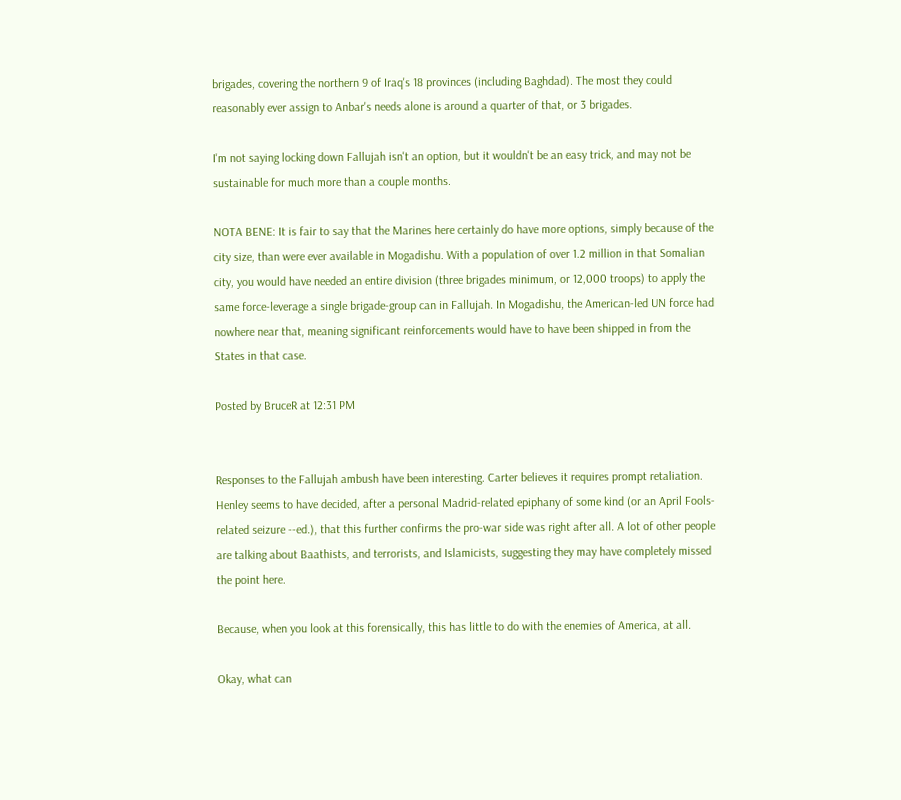brigades, covering the northern 9 of Iraq's 18 provinces (including Baghdad). The most they could reasonably ever assign to Anbar's needs alone is around a quarter of that, or 3 brigades.

I'm not saying locking down Fallujah isn't an option, but it wouldn't be an easy trick, and may not be sustainable for much more than a couple months.

NOTA BENE: It is fair to say that the Marines here certainly do have more options, simply because of the city size, than were ever available in Mogadishu. With a population of over 1.2 million in that Somalian city, you would have needed an entire division (three brigades minimum, or 12,000 troops) to apply the same force-leverage a single brigade-group can in Fallujah. In Mogadishu, the American-led UN force had nowhere near that, meaning significant reinforcements would have to have been shipped in from the States in that case.

Posted by BruceR at 12:31 PM


Responses to the Fallujah ambush have been interesting. Carter believes it requires prompt retaliation. Henley seems to have decided, after a personal Madrid-related epiphany of some kind (or an April Fools-related seizure --ed.), that this further confirms the pro-war side was right after all. A lot of other people are talking about Baathists, and terrorists, and Islamicists, suggesting they may have completely missed the point here.

Because, when you look at this forensically, this has little to do with the enemies of America, at all.

Okay, what can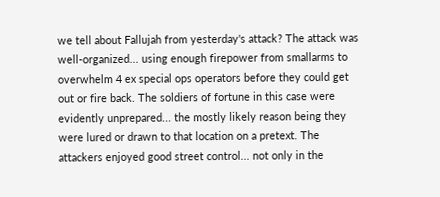we tell about Fallujah from yesterday's attack? The attack was well-organized... using enough firepower from smallarms to overwhelm 4 ex special ops operators before they could get out or fire back. The soldiers of fortune in this case were evidently unprepared... the mostly likely reason being they were lured or drawn to that location on a pretext. The attackers enjoyed good street control... not only in the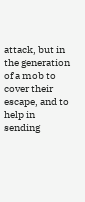attack, but in the generation of a mob to cover their escape, and to help in sending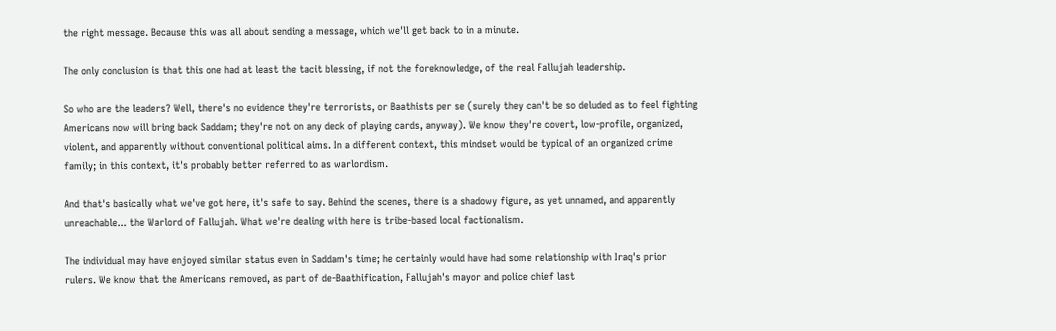the right message. Because this was all about sending a message, which we'll get back to in a minute.

The only conclusion is that this one had at least the tacit blessing, if not the foreknowledge, of the real Fallujah leadership.

So who are the leaders? Well, there's no evidence they're terrorists, or Baathists per se (surely they can't be so deluded as to feel fighting Americans now will bring back Saddam; they're not on any deck of playing cards, anyway). We know they're covert, low-profile, organized, violent, and apparently without conventional political aims. In a different context, this mindset would be typical of an organized crime family; in this context, it's probably better referred to as warlordism.

And that's basically what we've got here, it's safe to say. Behind the scenes, there is a shadowy figure, as yet unnamed, and apparently unreachable... the Warlord of Fallujah. What we're dealing with here is tribe-based local factionalism.

The individual may have enjoyed similar status even in Saddam's time; he certainly would have had some relationship with Iraq's prior rulers. We know that the Americans removed, as part of de-Baathification, Fallujah's mayor and police chief last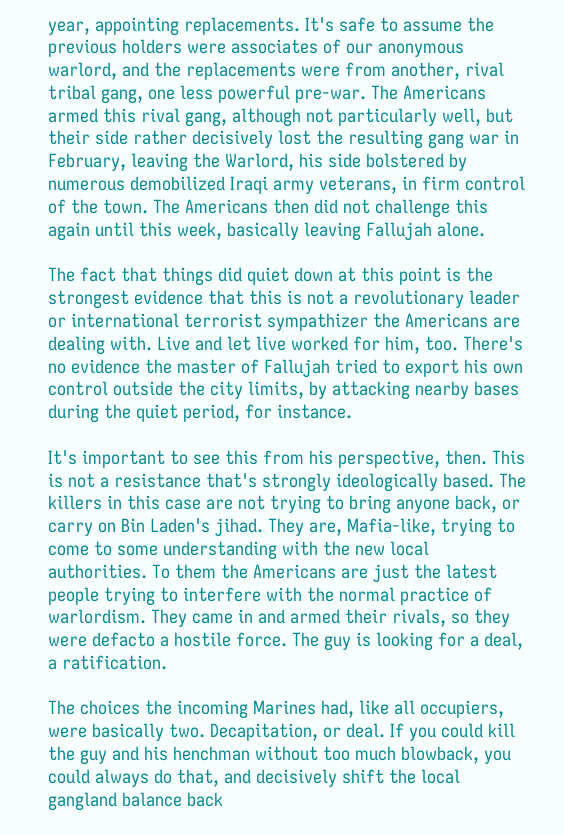year, appointing replacements. It's safe to assume the previous holders were associates of our anonymous warlord, and the replacements were from another, rival tribal gang, one less powerful pre-war. The Americans armed this rival gang, although not particularly well, but their side rather decisively lost the resulting gang war in February, leaving the Warlord, his side bolstered by numerous demobilized Iraqi army veterans, in firm control of the town. The Americans then did not challenge this again until this week, basically leaving Fallujah alone.

The fact that things did quiet down at this point is the strongest evidence that this is not a revolutionary leader or international terrorist sympathizer the Americans are dealing with. Live and let live worked for him, too. There's no evidence the master of Fallujah tried to export his own control outside the city limits, by attacking nearby bases during the quiet period, for instance.

It's important to see this from his perspective, then. This is not a resistance that's strongly ideologically based. The killers in this case are not trying to bring anyone back, or carry on Bin Laden's jihad. They are, Mafia-like, trying to come to some understanding with the new local authorities. To them the Americans are just the latest people trying to interfere with the normal practice of warlordism. They came in and armed their rivals, so they were defacto a hostile force. The guy is looking for a deal, a ratification.

The choices the incoming Marines had, like all occupiers, were basically two. Decapitation, or deal. If you could kill the guy and his henchman without too much blowback, you could always do that, and decisively shift the local gangland balance back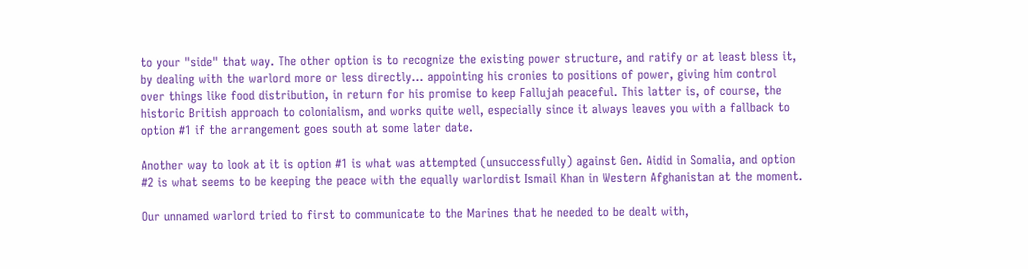to your "side" that way. The other option is to recognize the existing power structure, and ratify or at least bless it, by dealing with the warlord more or less directly... appointing his cronies to positions of power, giving him control over things like food distribution, in return for his promise to keep Fallujah peaceful. This latter is, of course, the historic British approach to colonialism, and works quite well, especially since it always leaves you with a fallback to option #1 if the arrangement goes south at some later date.

Another way to look at it is option #1 is what was attempted (unsuccessfully) against Gen. Aidid in Somalia, and option #2 is what seems to be keeping the peace with the equally warlordist Ismail Khan in Western Afghanistan at the moment.

Our unnamed warlord tried to first to communicate to the Marines that he needed to be dealt with,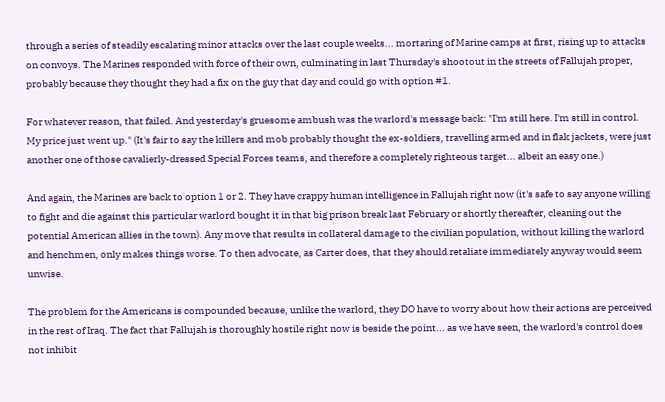through a series of steadily escalating minor attacks over the last couple weeks... mortaring of Marine camps at first, rising up to attacks on convoys. The Marines responded with force of their own, culminating in last Thursday's shootout in the streets of Fallujah proper, probably because they thought they had a fix on the guy that day and could go with option #1.

For whatever reason, that failed. And yesterday's gruesome ambush was the warlord's message back: "I'm still here. I'm still in control. My price just went up." (It's fair to say the killers and mob probably thought the ex-soldiers, travelling armed and in flak jackets, were just another one of those cavalierly-dressed Special Forces teams, and therefore a completely righteous target... albeit an easy one.)

And again, the Marines are back to option 1 or 2. They have crappy human intelligence in Fallujah right now (it's safe to say anyone willing to fight and die against this particular warlord bought it in that big prison break last February or shortly thereafter, cleaning out the potential American allies in the town). Any move that results in collateral damage to the civilian population, without killing the warlord and henchmen, only makes things worse. To then advocate, as Carter does, that they should retaliate immediately anyway would seem unwise.

The problem for the Americans is compounded because, unlike the warlord, they DO have to worry about how their actions are perceived in the rest of Iraq. The fact that Fallujah is thoroughly hostile right now is beside the point... as we have seen, the warlord's control does not inhibit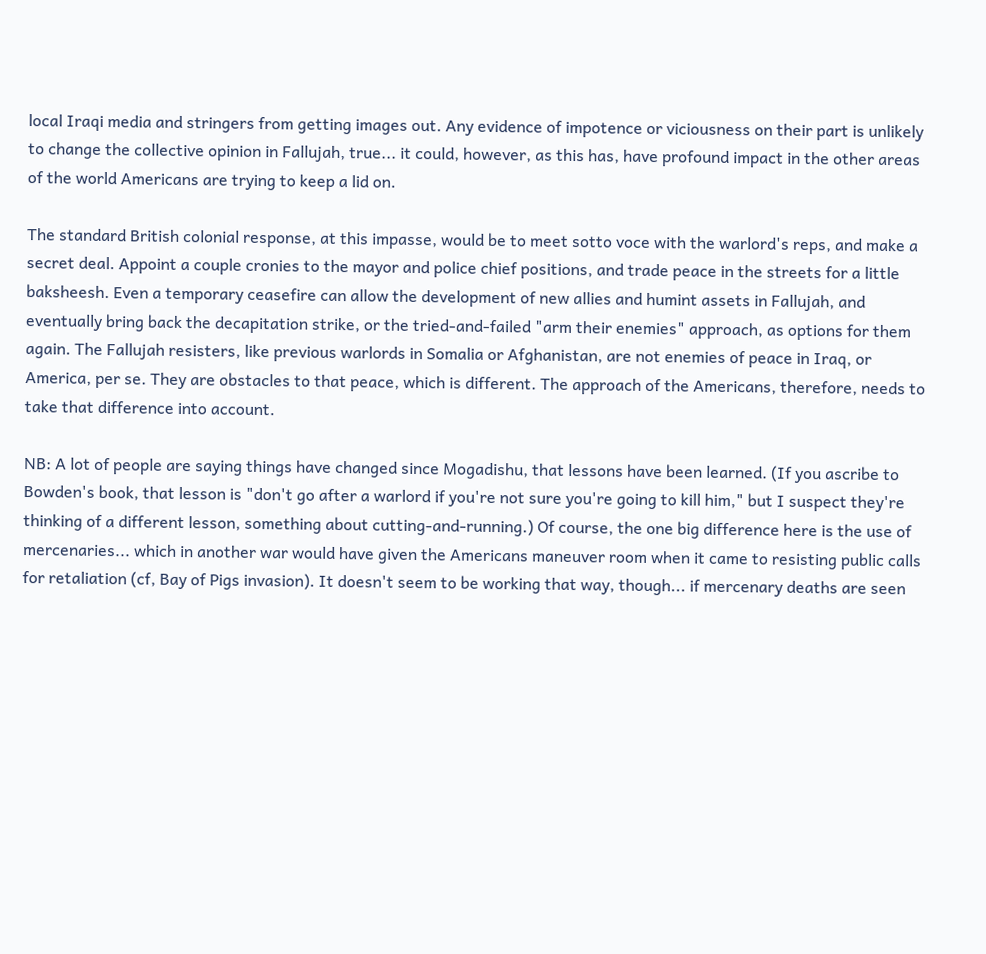local Iraqi media and stringers from getting images out. Any evidence of impotence or viciousness on their part is unlikely to change the collective opinion in Fallujah, true... it could, however, as this has, have profound impact in the other areas of the world Americans are trying to keep a lid on.

The standard British colonial response, at this impasse, would be to meet sotto voce with the warlord's reps, and make a secret deal. Appoint a couple cronies to the mayor and police chief positions, and trade peace in the streets for a little baksheesh. Even a temporary ceasefire can allow the development of new allies and humint assets in Fallujah, and eventually bring back the decapitation strike, or the tried-and-failed "arm their enemies" approach, as options for them again. The Fallujah resisters, like previous warlords in Somalia or Afghanistan, are not enemies of peace in Iraq, or America, per se. They are obstacles to that peace, which is different. The approach of the Americans, therefore, needs to take that difference into account.

NB: A lot of people are saying things have changed since Mogadishu, that lessons have been learned. (If you ascribe to Bowden's book, that lesson is "don't go after a warlord if you're not sure you're going to kill him," but I suspect they're thinking of a different lesson, something about cutting-and-running.) Of course, the one big difference here is the use of mercenaries... which in another war would have given the Americans maneuver room when it came to resisting public calls for retaliation (cf, Bay of Pigs invasion). It doesn't seem to be working that way, though... if mercenary deaths are seen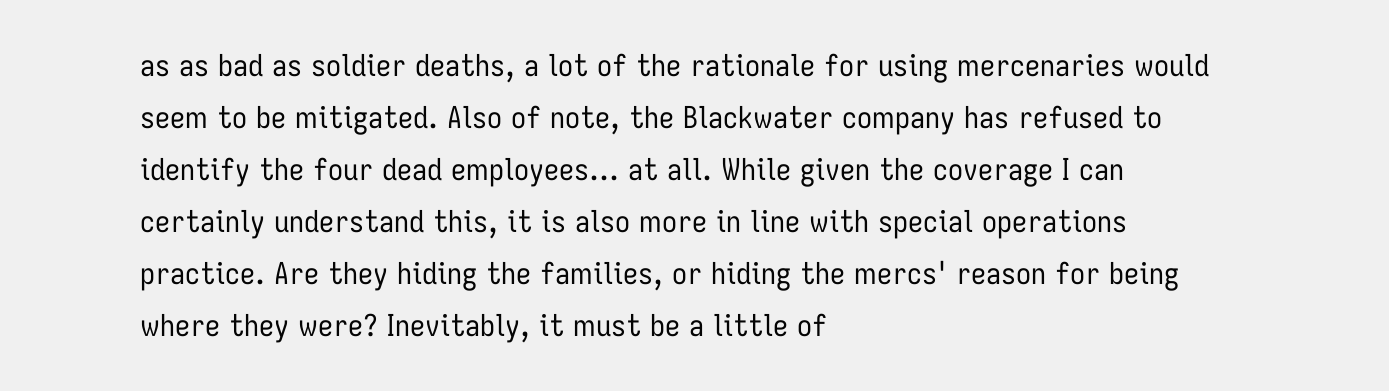as as bad as soldier deaths, a lot of the rationale for using mercenaries would seem to be mitigated. Also of note, the Blackwater company has refused to identify the four dead employees... at all. While given the coverage I can certainly understand this, it is also more in line with special operations practice. Are they hiding the families, or hiding the mercs' reason for being where they were? Inevitably, it must be a little of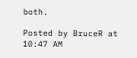both.

Posted by BruceR at 10:47 AM